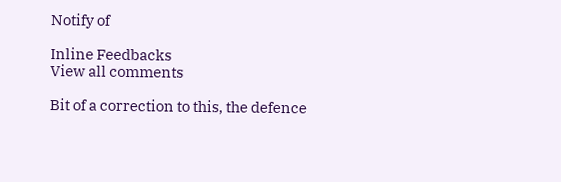Notify of

Inline Feedbacks
View all comments

Bit of a correction to this, the defence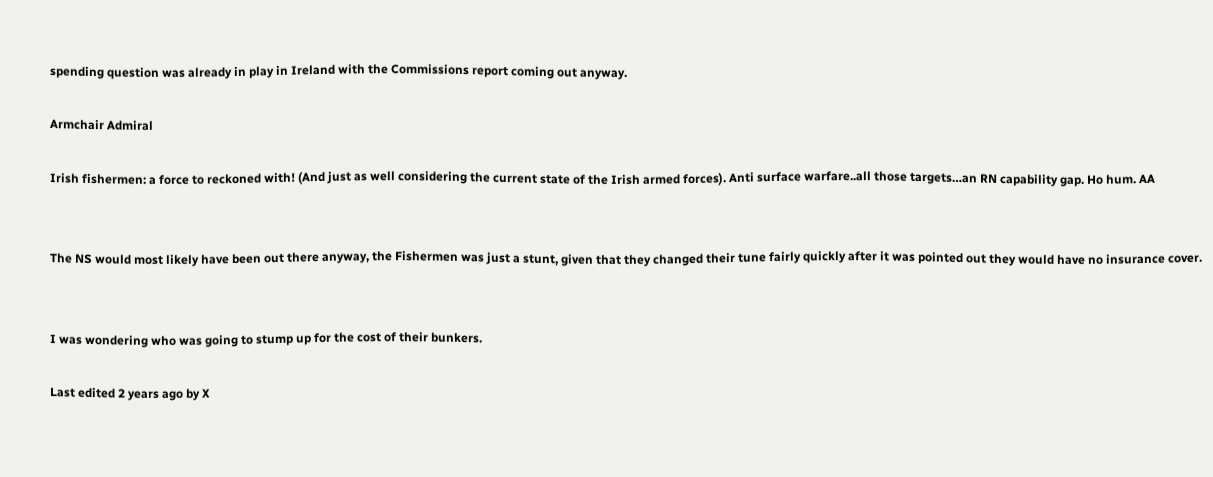spending question was already in play in Ireland with the Commissions report coming out anyway.

Armchair Admiral

Irish fishermen: a force to reckoned with! (And just as well considering the current state of the Irish armed forces). Anti surface warfare..all those targets…an RN capability gap. Ho hum. AA


The NS would most likely have been out there anyway, the Fishermen was just a stunt, given that they changed their tune fairly quickly after it was pointed out they would have no insurance cover.


I was wondering who was going to stump up for the cost of their bunkers.

Last edited 2 years ago by X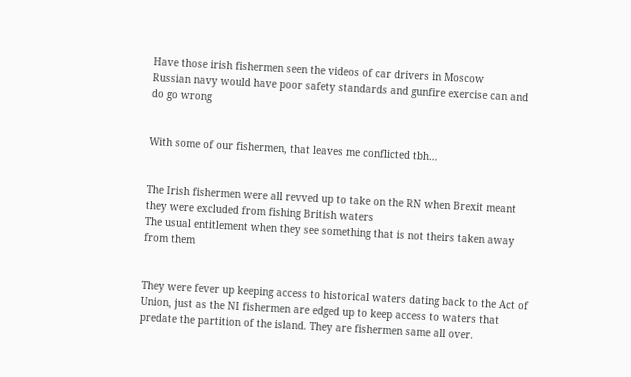Have those irish fishermen seen the videos of car drivers in Moscow
Russian navy would have poor safety standards and gunfire exercise can and do go wrong


With some of our fishermen, that leaves me conflicted tbh…


The Irish fishermen were all revved up to take on the RN when Brexit meant they were excluded from fishing British waters
The usual entitlement when they see something that is not theirs taken away from them


They were fever up keeping access to historical waters dating back to the Act of Union, just as the NI fishermen are edged up to keep access to waters that predate the partition of the island. They are fishermen same all over.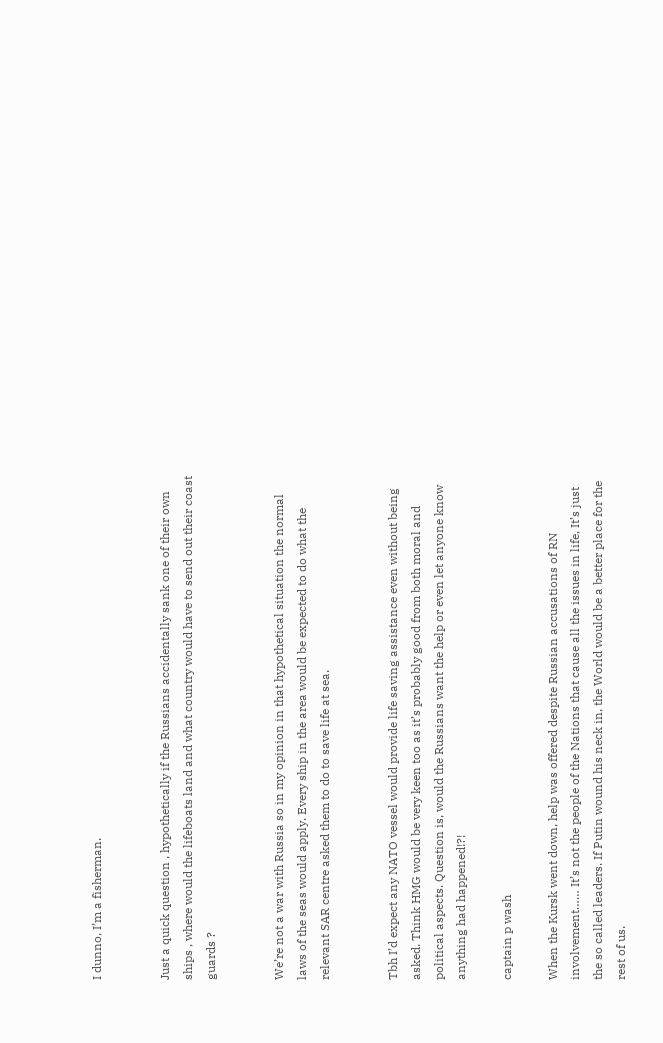I dunno, I’m a fisherman.


Just a quick question , hypothetically if the Russians accidentally sank one of their own ships , where would the lifeboats land and what country would have to send out their coast guards ?


We’re not a war with Russia so in my opinion in that hypothetical situation the normal laws of the seas would apply. Every ship in the area would be expected to do what the relevant SAR centre asked them to do to save life at sea.


Tbh I’d expect any NATO vessel would provide life saving assistance even without being asked. Think HMG would be very keen too as it’s probably good from both moral and political aspects. Question is, would the Russians want the help or even let anyone know anything had happened!?!

captain p wash

When the Kursk went down, help was offered despite Russian accusations of RN involvement…… It’s not the people of the Nations that cause all the issues in life, It’s just the so called leaders. If Putin wound his neck in, the World would be a better place for the rest of us.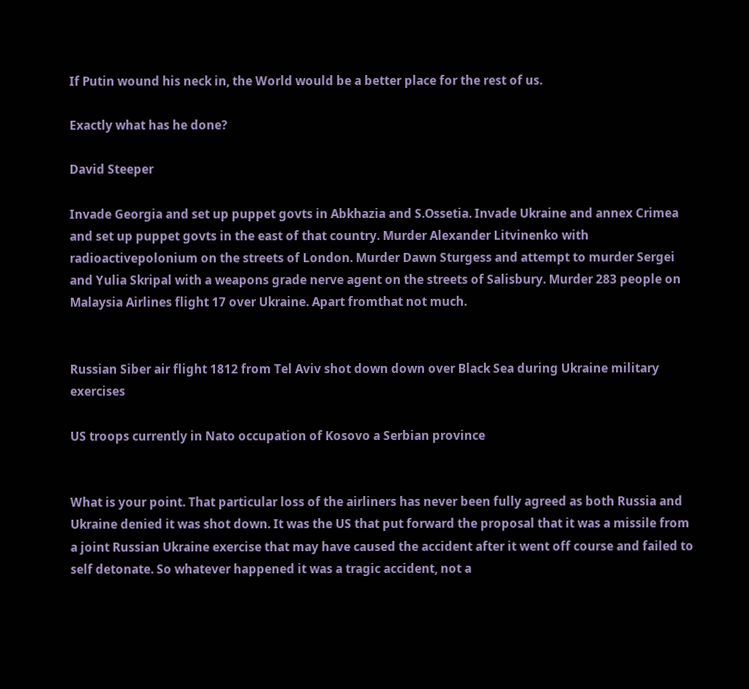If Putin wound his neck in, the World would be a better place for the rest of us.

Exactly what has he done?

David Steeper

Invade Georgia and set up puppet govts in Abkhazia and S.Ossetia. Invade Ukraine and annex Crimea and set up puppet govts in the east of that country. Murder Alexander Litvinenko with radioactivepolonium on the streets of London. Murder Dawn Sturgess and attempt to murder Sergei and Yulia Skripal with a weapons grade nerve agent on the streets of Salisbury. Murder 283 people on Malaysia Airlines flight 17 over Ukraine. Apart fromthat not much.


Russian Siber air flight 1812 from Tel Aviv shot down down over Black Sea during Ukraine military exercises

US troops currently in Nato occupation of Kosovo a Serbian province


What is your point. That particular loss of the airliners has never been fully agreed as both Russia and Ukraine denied it was shot down. It was the US that put forward the proposal that it was a missile from a joint Russian Ukraine exercise that may have caused the accident after it went off course and failed to self detonate. So whatever happened it was a tragic accident, not a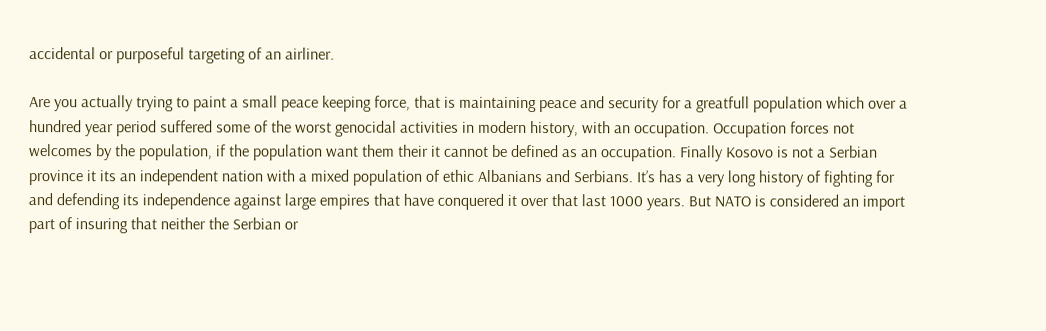accidental or purposeful targeting of an airliner.

Are you actually trying to paint a small peace keeping force, that is maintaining peace and security for a greatfull population which over a hundred year period suffered some of the worst genocidal activities in modern history, with an occupation. Occupation forces not welcomes by the population, if the population want them their it cannot be defined as an occupation. Finally Kosovo is not a Serbian province it its an independent nation with a mixed population of ethic Albanians and Serbians. It’s has a very long history of fighting for and defending its independence against large empires that have conquered it over that last 1000 years. But NATO is considered an import part of insuring that neither the Serbian or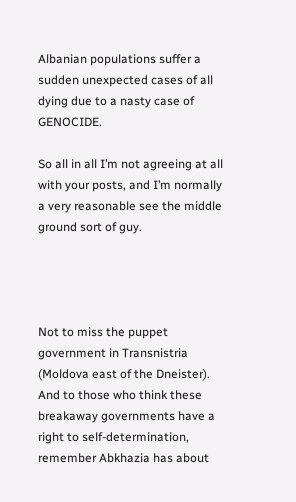Albanian populations suffer a sudden unexpected cases of all dying due to a nasty case of GENOCIDE.

So all in all I’m not agreeing at all with your posts, and I’m normally a very reasonable see the middle ground sort of guy.




Not to miss the puppet government in Transnistria (Moldova east of the Dneister). And to those who think these breakaway governments have a right to self-determination, remember Abkhazia has about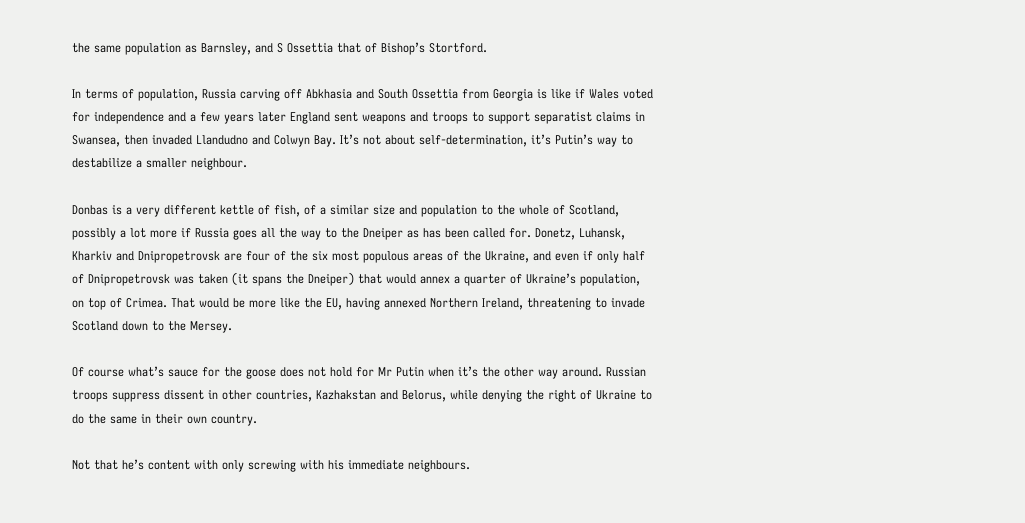the same population as Barnsley, and S Ossettia that of Bishop’s Stortford.

In terms of population, Russia carving off Abkhasia and South Ossettia from Georgia is like if Wales voted for independence and a few years later England sent weapons and troops to support separatist claims in Swansea, then invaded Llandudno and Colwyn Bay. It’s not about self-determination, it’s Putin’s way to destabilize a smaller neighbour.

Donbas is a very different kettle of fish, of a similar size and population to the whole of Scotland, possibly a lot more if Russia goes all the way to the Dneiper as has been called for. Donetz, Luhansk, Kharkiv and Dnipropetrovsk are four of the six most populous areas of the Ukraine, and even if only half of Dnipropetrovsk was taken (it spans the Dneiper) that would annex a quarter of Ukraine’s population, on top of Crimea. That would be more like the EU, having annexed Northern Ireland, threatening to invade Scotland down to the Mersey.

Of course what’s sauce for the goose does not hold for Mr Putin when it’s the other way around. Russian troops suppress dissent in other countries, Kazhakstan and Belorus, while denying the right of Ukraine to do the same in their own country.

Not that he’s content with only screwing with his immediate neighbours.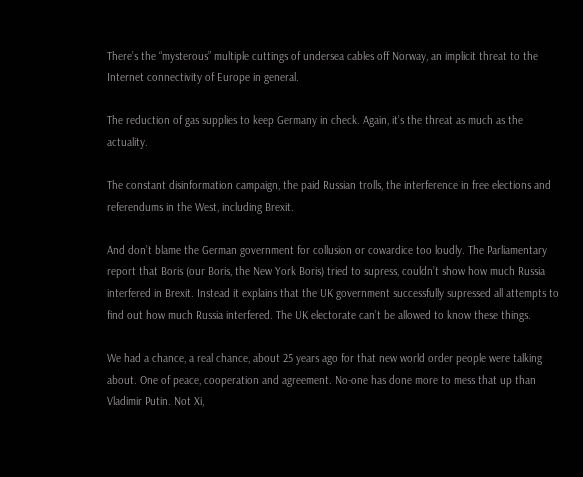There’s the “mysterous” multiple cuttings of undersea cables off Norway, an implicit threat to the Internet connectivity of Europe in general.

The reduction of gas supplies to keep Germany in check. Again, it’s the threat as much as the actuality.

The constant disinformation campaign, the paid Russian trolls, the interference in free elections and referendums in the West, including Brexit.

And don’t blame the German government for collusion or cowardice too loudly. The Parliamentary report that Boris (our Boris, the New York Boris) tried to supress, couldn’t show how much Russia interfered in Brexit. Instead it explains that the UK government successfully supressed all attempts to find out how much Russia interfered. The UK electorate can’t be allowed to know these things.

We had a chance, a real chance, about 25 years ago for that new world order people were talking about. One of peace, cooperation and agreement. No-one has done more to mess that up than Vladimir Putin. Not Xi,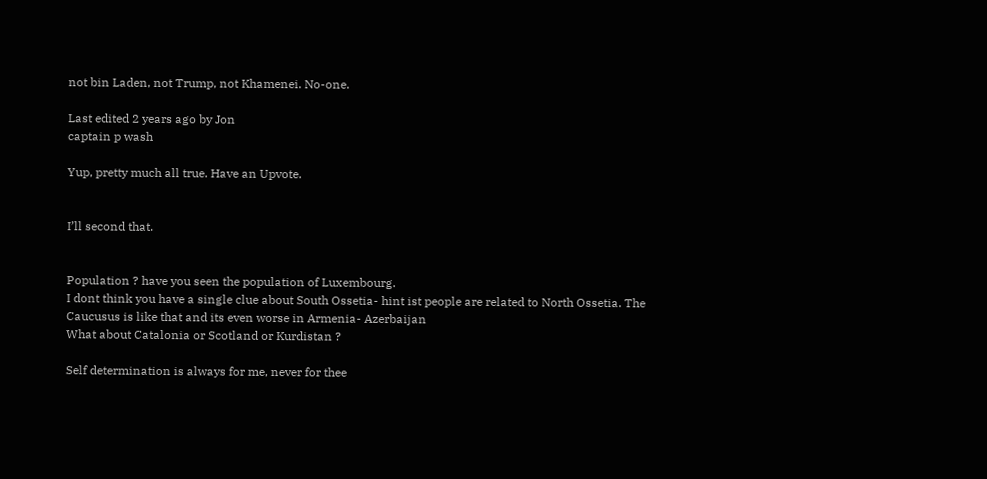not bin Laden, not Trump, not Khamenei. No-one.

Last edited 2 years ago by Jon
captain p wash

Yup, pretty much all true. Have an Upvote.


I’ll second that.


Population ? have you seen the population of Luxembourg.
I dont think you have a single clue about South Ossetia- hint ist people are related to North Ossetia. The Caucusus is like that and its even worse in Armenia- Azerbaijan
What about Catalonia or Scotland or Kurdistan ?

Self determination is always for me, never for thee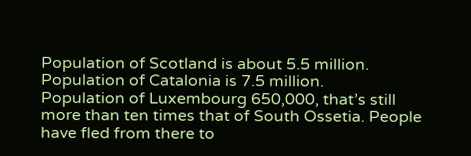Population of Scotland is about 5.5 million.
Population of Catalonia is 7.5 million.
Population of Luxembourg 650,000, that’s still more than ten times that of South Ossetia. People have fled from there to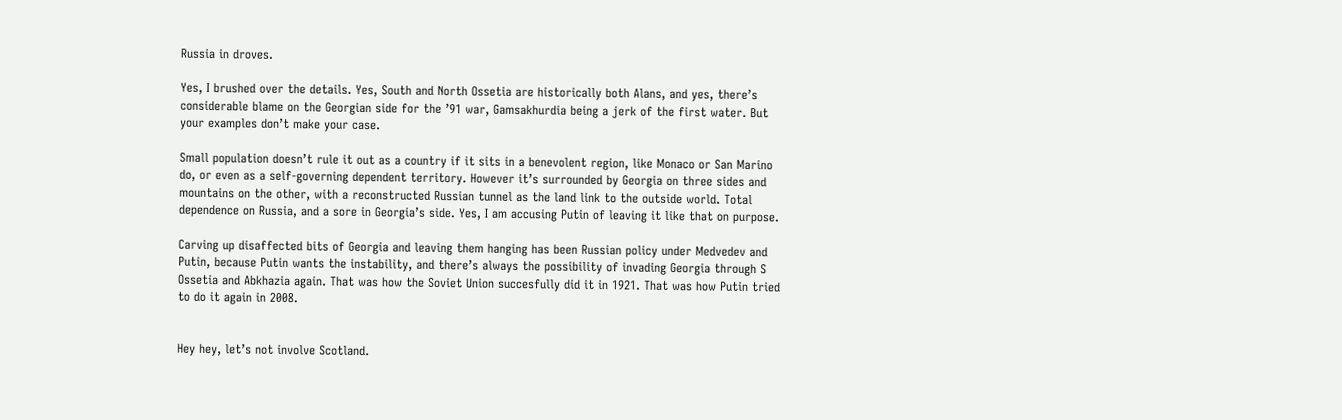Russia in droves.

Yes, I brushed over the details. Yes, South and North Ossetia are historically both Alans, and yes, there’s considerable blame on the Georgian side for the ’91 war, Gamsakhurdia being a jerk of the first water. But your examples don’t make your case.

Small population doesn’t rule it out as a country if it sits in a benevolent region, like Monaco or San Marino do, or even as a self-governing dependent territory. However it’s surrounded by Georgia on three sides and mountains on the other, with a reconstructed Russian tunnel as the land link to the outside world. Total dependence on Russia, and a sore in Georgia’s side. Yes, I am accusing Putin of leaving it like that on purpose.

Carving up disaffected bits of Georgia and leaving them hanging has been Russian policy under Medvedev and Putin, because Putin wants the instability, and there’s always the possibility of invading Georgia through S Ossetia and Abkhazia again. That was how the Soviet Union succesfully did it in 1921. That was how Putin tried to do it again in 2008.


Hey hey, let’s not involve Scotland.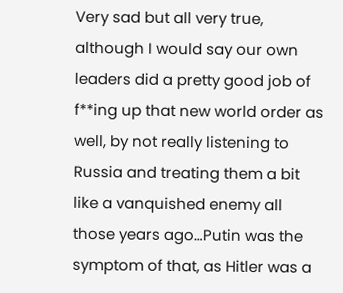Very sad but all very true, although I would say our own leaders did a pretty good job of f**ing up that new world order as well, by not really listening to Russia and treating them a bit like a vanquished enemy all those years ago…Putin was the symptom of that, as Hitler was a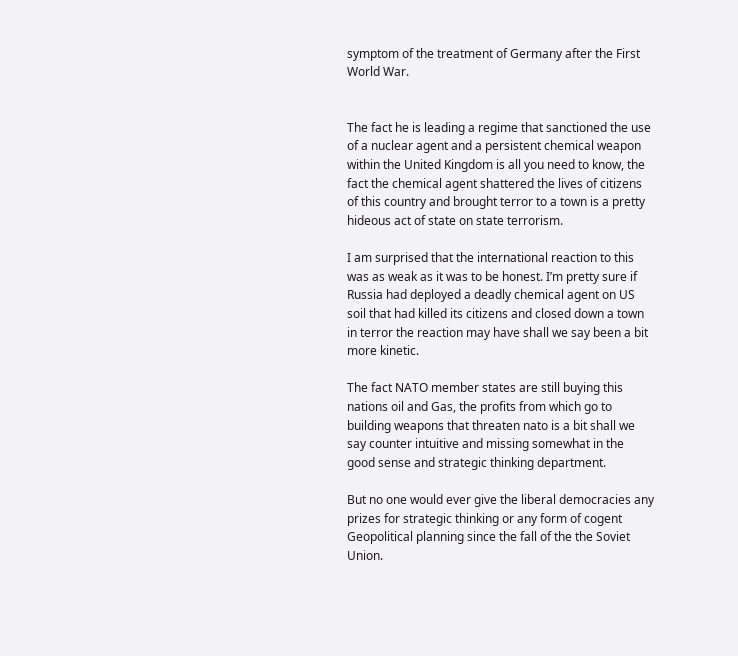symptom of the treatment of Germany after the First World War.


The fact he is leading a regime that sanctioned the use of a nuclear agent and a persistent chemical weapon within the United Kingdom is all you need to know, the fact the chemical agent shattered the lives of citizens of this country and brought terror to a town is a pretty hideous act of state on state terrorism.

I am surprised that the international reaction to this was as weak as it was to be honest. I’m pretty sure if Russia had deployed a deadly chemical agent on US soil that had killed its citizens and closed down a town in terror the reaction may have shall we say been a bit more kinetic.

The fact NATO member states are still buying this nations oil and Gas, the profits from which go to building weapons that threaten nato is a bit shall we say counter intuitive and missing somewhat in the good sense and strategic thinking department.

But no one would ever give the liberal democracies any prizes for strategic thinking or any form of cogent Geopolitical planning since the fall of the the Soviet Union.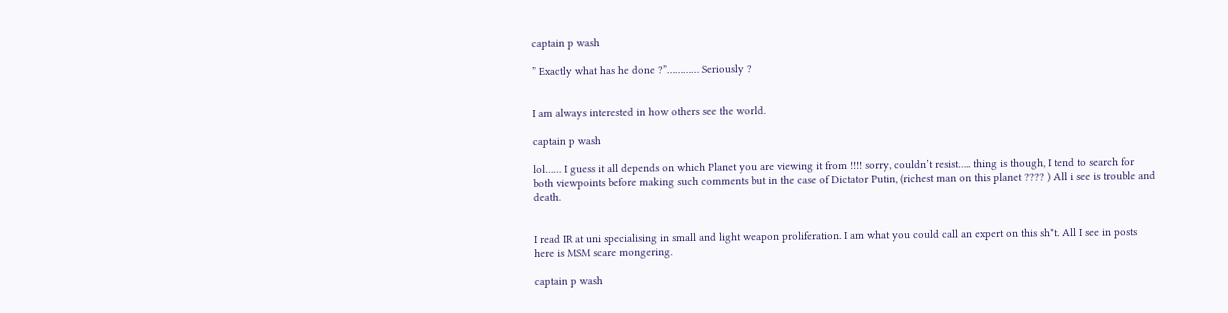captain p wash

” Exactly what has he done ?”………… Seriously ?


I am always interested in how others see the world.

captain p wash

lol…… I guess it all depends on which Planet you are viewing it from !!!! sorry, couldn’t resist….. thing is though, I tend to search for both viewpoints before making such comments but in the case of Dictator Putin, (richest man on this planet ???? ) All i see is trouble and death.


I read IR at uni specialising in small and light weapon proliferation. I am what you could call an expert on this sh*t. All I see in posts here is MSM scare mongering.

captain p wash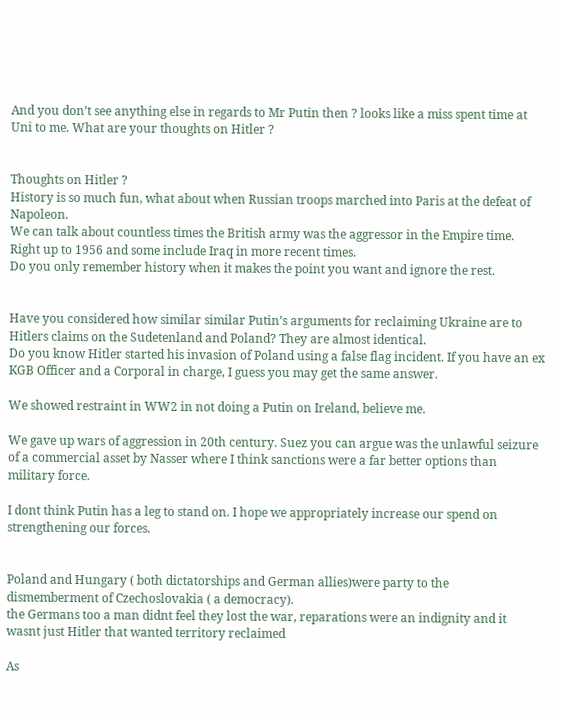And you don’t see anything else in regards to Mr Putin then ? looks like a miss spent time at Uni to me. What are your thoughts on Hitler ?


Thoughts on Hitler ?
History is so much fun, what about when Russian troops marched into Paris at the defeat of Napoleon.
We can talk about countless times the British army was the aggressor in the Empire time. Right up to 1956 and some include Iraq in more recent times.
Do you only remember history when it makes the point you want and ignore the rest.


Have you considered how similar similar Putin’s arguments for reclaiming Ukraine are to Hitlers claims on the Sudetenland and Poland? They are almost identical.
Do you know Hitler started his invasion of Poland using a false flag incident. If you have an ex KGB Officer and a Corporal in charge, I guess you may get the same answer.

We showed restraint in WW2 in not doing a Putin on Ireland, believe me.

We gave up wars of aggression in 20th century. Suez you can argue was the unlawful seizure of a commercial asset by Nasser where I think sanctions were a far better options than military force.

I dont think Putin has a leg to stand on. I hope we appropriately increase our spend on strengthening our forces.


Poland and Hungary ( both dictatorships and German allies)were party to the dismemberment of Czechoslovakia ( a democracy).
the Germans too a man didnt feel they lost the war, reparations were an indignity and it wasnt just Hitler that wanted territory reclaimed

As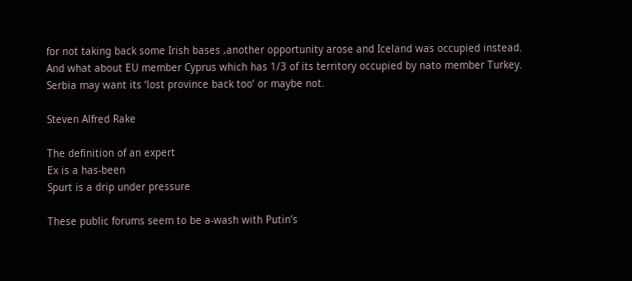for not taking back some Irish bases ,another opportunity arose and Iceland was occupied instead.
And what about EU member Cyprus which has 1/3 of its territory occupied by nato member Turkey.
Serbia may want its ‘lost province back too’ or maybe not.

Steven Alfred Rake

The definition of an expert
Ex is a has-been
Spurt is a drip under pressure

These public forums seem to be a-wash with Putin’s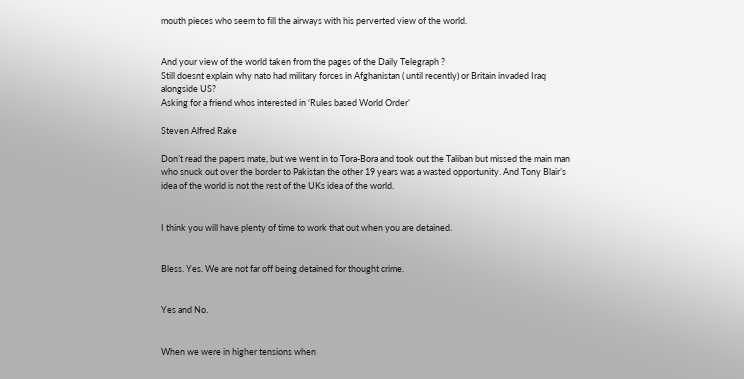mouth pieces who seem to fill the airways with his perverted view of the world.


And your view of the world taken from the pages of the Daily Telegraph ?
Still doesnt explain why nato had military forces in Afghanistan ( until recently) or Britain invaded Iraq alongside US?
Asking for a friend whos interested in ‘Rules based World Order’

Steven Alfred Rake

Don’t read the papers mate, but we went in to Tora-Bora and took out the Taliban but missed the main man who snuck out over the border to Pakistan the other 19 years was a wasted opportunity. And Tony Blair’s idea of the world is not the rest of the UKs idea of the world.


I think you will have plenty of time to work that out when you are detained.


Bless. Yes. We are not far off being detained for thought crime.


Yes and No.


When we were in higher tensions when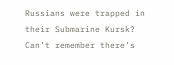Russians were trapped in their Submarine Kursk? Can’t remember there’s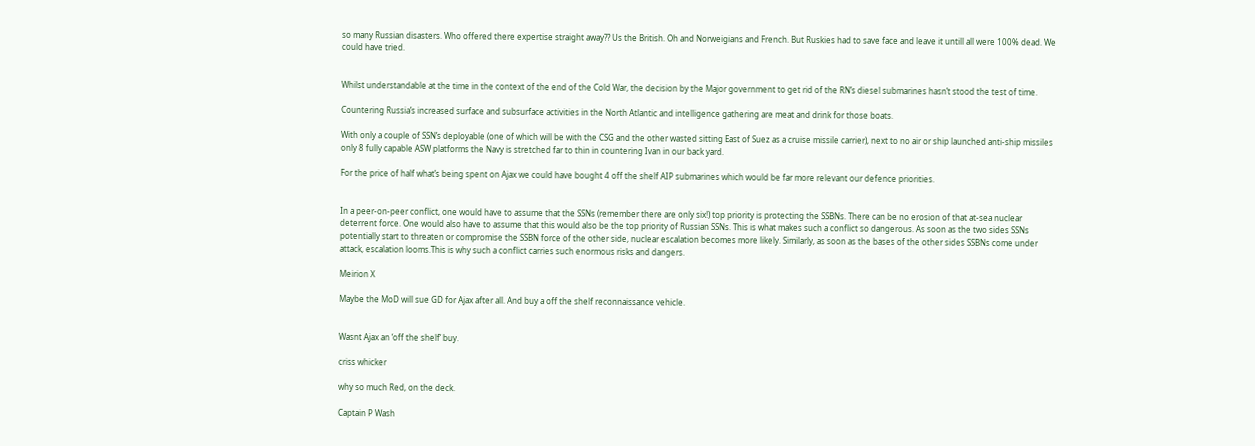so many Russian disasters. Who offered there expertise straight away?? Us the British. Oh and Norweigians and French. But Ruskies had to save face and leave it untill all were 100% dead. We could have tried.


Whilst understandable at the time in the context of the end of the Cold War, the decision by the Major government to get rid of the RN’s diesel submarines hasn’t stood the test of time.

Countering Russia’s increased surface and subsurface activities in the North Atlantic and intelligence gathering are meat and drink for those boats.

With only a couple of SSN’s deployable (one of which will be with the CSG and the other wasted sitting East of Suez as a cruise missile carrier), next to no air or ship launched anti-ship missiles only 8 fully capable ASW platforms the Navy is stretched far to thin in countering Ivan in our back yard.

For the price of half what’s being spent on Ajax we could have bought 4 off the shelf AIP submarines which would be far more relevant our defence priorities.


In a peer-on-peer conflict, one would have to assume that the SSNs (remember there are only six!) top priority is protecting the SSBNs. There can be no erosion of that at-sea nuclear deterrent force. One would also have to assume that this would also be the top priority of Russian SSNs. This is what makes such a conflict so dangerous. As soon as the two sides SSNs potentially start to threaten or compromise the SSBN force of the other side, nuclear escalation becomes more likely. Similarly, as soon as the bases of the other sides SSBNs come under attack, escalation looms.This is why such a conflict carries such enormous risks and dangers.

Meirion X

Maybe the MoD will sue GD for Ajax after all. And buy a off the shelf reconnaissance vehicle.


Wasnt Ajax an ‘off the shelf’ buy.

criss whicker

why so much Red, on the deck.

Captain P Wash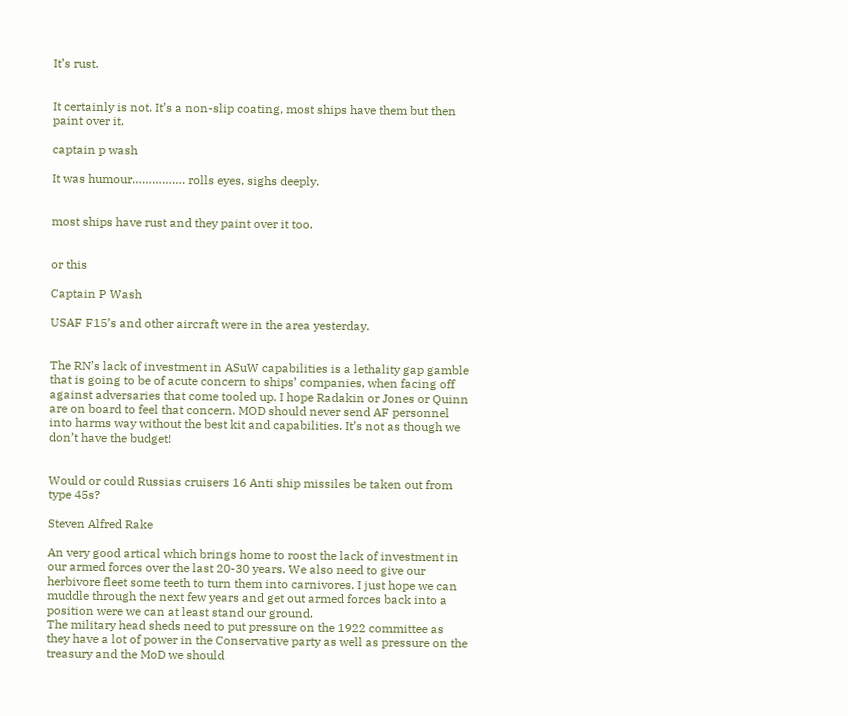It’s rust.


It certainly is not. It’s a non-slip coating, most ships have them but then paint over it.

captain p wash

It was humour……………. rolls eyes, sighs deeply.


most ships have rust and they paint over it too.


or this

Captain P Wash

USAF F15’s and other aircraft were in the area yesterday.


The RN’s lack of investment in ASuW capabilities is a lethality gap gamble that is going to be of acute concern to ships’ companies, when facing off against adversaries that come tooled up. I hope Radakin or Jones or Quinn are on board to feel that concern. MOD should never send AF personnel into harms way without the best kit and capabilities. It’s not as though we don’t have the budget!


Would or could Russias cruisers 16 Anti ship missiles be taken out from type 45s?

Steven Alfred Rake

An very good artical which brings home to roost the lack of investment in our armed forces over the last 20-30 years. We also need to give our herbivore fleet some teeth to turn them into carnivores. I just hope we can muddle through the next few years and get out armed forces back into a position were we can at least stand our ground.
The military head sheds need to put pressure on the 1922 committee as they have a lot of power in the Conservative party as well as pressure on the treasury and the MoD we should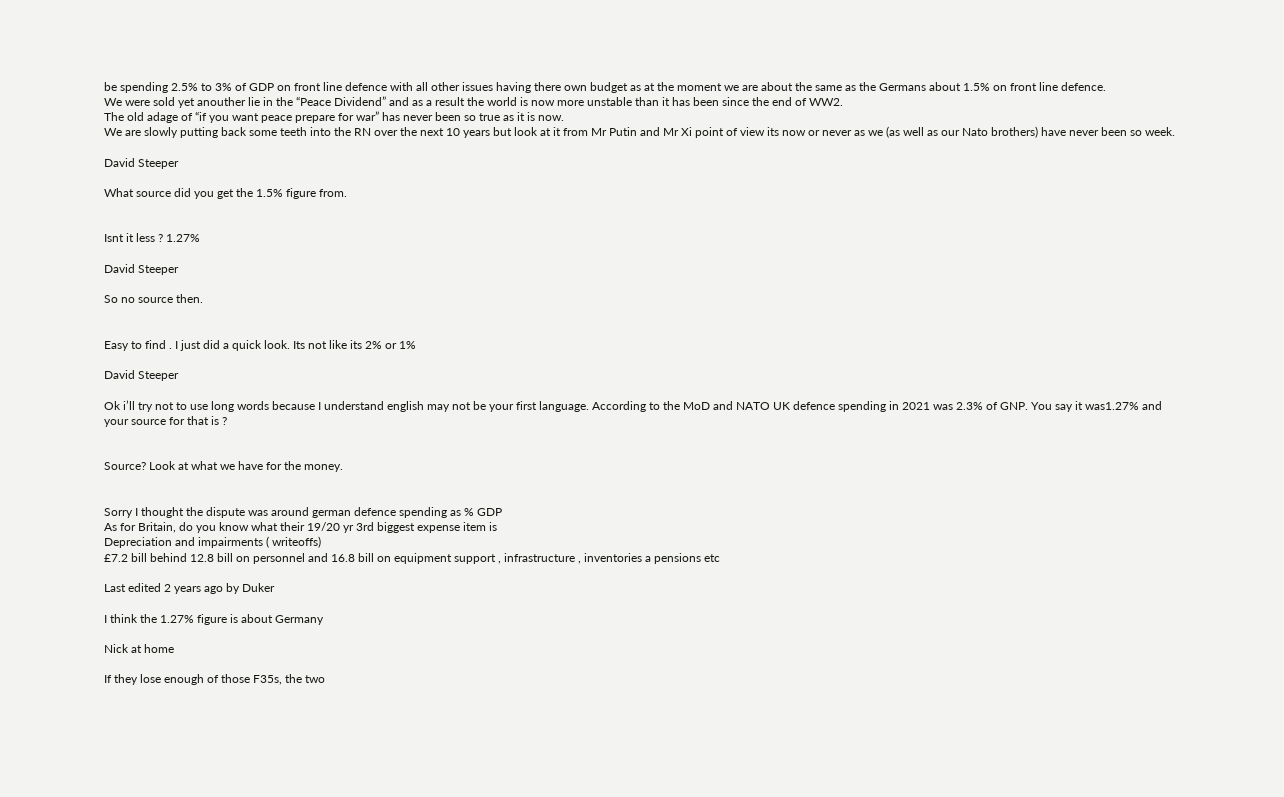be spending 2.5% to 3% of GDP on front line defence with all other issues having there own budget as at the moment we are about the same as the Germans about 1.5% on front line defence.
We were sold yet anouther lie in the “Peace Dividend” and as a result the world is now more unstable than it has been since the end of WW2.
The old adage of “if you want peace prepare for war” has never been so true as it is now.
We are slowly putting back some teeth into the RN over the next 10 years but look at it from Mr Putin and Mr Xi point of view its now or never as we (as well as our Nato brothers) have never been so week.

David Steeper

What source did you get the 1.5% figure from.


Isnt it less ? 1.27%

David Steeper

So no source then.


Easy to find . I just did a quick look. Its not like its 2% or 1%

David Steeper

Ok i’ll try not to use long words because I understand english may not be your first language. According to the MoD and NATO UK defence spending in 2021 was 2.3% of GNP. You say it was1.27% and your source for that is ?


Source? Look at what we have for the money.


Sorry I thought the dispute was around german defence spending as % GDP
As for Britain, do you know what their 19/20 yr 3rd biggest expense item is
Depreciation and impairments ( writeoffs)
£7.2 bill behind 12.8 bill on personnel and 16.8 bill on equipment support , infrastructure , inventories a pensions etc

Last edited 2 years ago by Duker

I think the 1.27% figure is about Germany

Nick at home

If they lose enough of those F35s, the two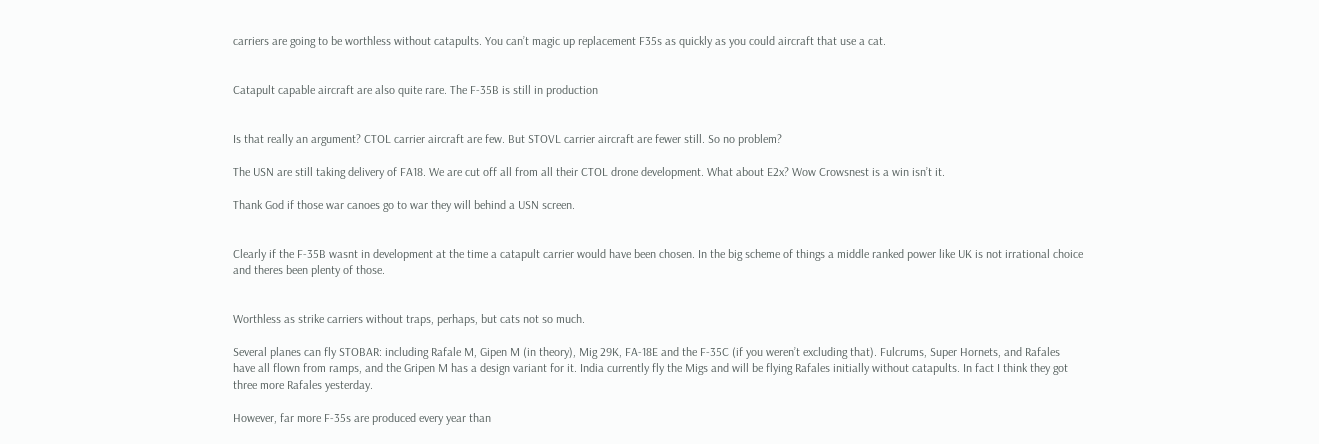carriers are going to be worthless without catapults. You can’t magic up replacement F35s as quickly as you could aircraft that use a cat.


Catapult capable aircraft are also quite rare. The F-35B is still in production


Is that really an argument? CTOL carrier aircraft are few. But STOVL carrier aircraft are fewer still. So no problem?

The USN are still taking delivery of FA18. We are cut off all from all their CTOL drone development. What about E2x? Wow Crowsnest is a win isn’t it.

Thank God if those war canoes go to war they will behind a USN screen.


Clearly if the F-35B wasnt in development at the time a catapult carrier would have been chosen. In the big scheme of things a middle ranked power like UK is not irrational choice and theres been plenty of those.


Worthless as strike carriers without traps, perhaps, but cats not so much.

Several planes can fly STOBAR: including Rafale M, Gipen M (in theory), Mig 29K, FA-18E and the F-35C (if you weren’t excluding that). Fulcrums, Super Hornets, and Rafales have all flown from ramps, and the Gripen M has a design variant for it. India currently fly the Migs and will be flying Rafales initially without catapults. In fact I think they got three more Rafales yesterday.

However, far more F-35s are produced every year than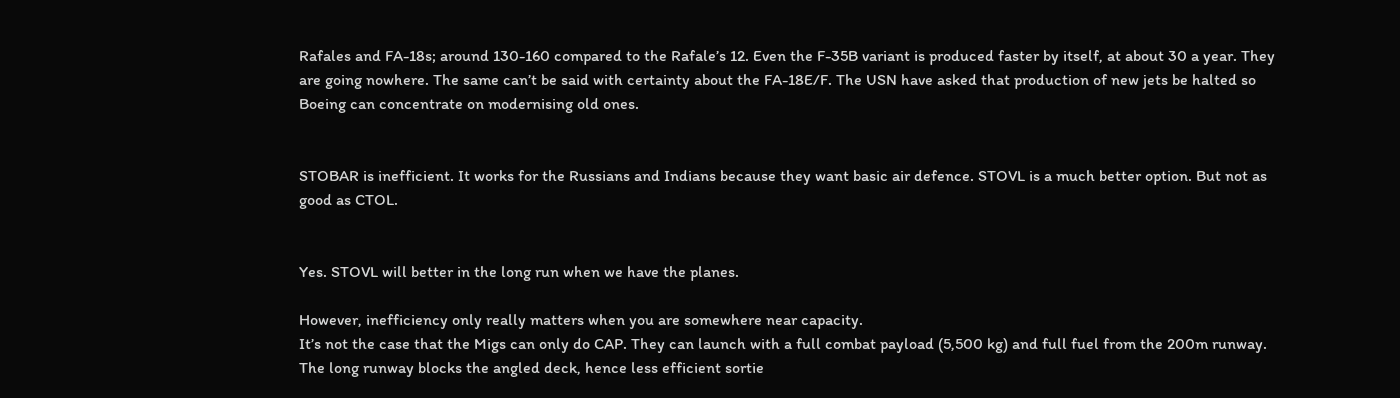Rafales and FA-18s; around 130-160 compared to the Rafale’s 12. Even the F-35B variant is produced faster by itself, at about 30 a year. They are going nowhere. The same can’t be said with certainty about the FA-18E/F. The USN have asked that production of new jets be halted so Boeing can concentrate on modernising old ones.


STOBAR is inefficient. It works for the Russians and Indians because they want basic air defence. STOVL is a much better option. But not as good as CTOL.


Yes. STOVL will better in the long run when we have the planes.

However, inefficiency only really matters when you are somewhere near capacity.
It’s not the case that the Migs can only do CAP. They can launch with a full combat payload (5,500 kg) and full fuel from the 200m runway. The long runway blocks the angled deck, hence less efficient sortie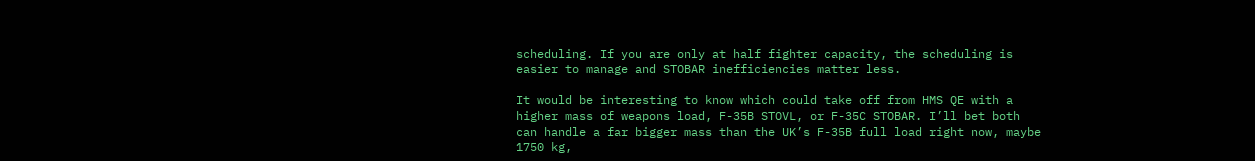scheduling. If you are only at half fighter capacity, the scheduling is easier to manage and STOBAR inefficiencies matter less.

It would be interesting to know which could take off from HMS QE with a higher mass of weapons load, F-35B STOVL, or F-35C STOBAR. I’ll bet both can handle a far bigger mass than the UK’s F-35B full load right now, maybe 1750 kg,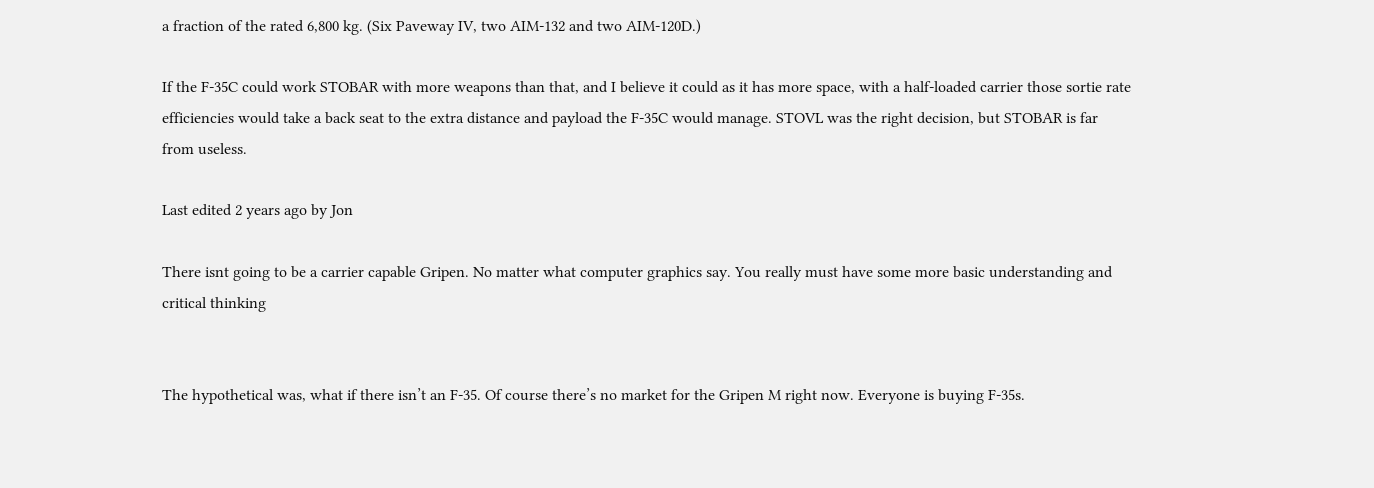a fraction of the rated 6,800 kg. (Six Paveway IV, two AIM-132 and two AIM-120D.)

If the F-35C could work STOBAR with more weapons than that, and I believe it could as it has more space, with a half-loaded carrier those sortie rate efficiencies would take a back seat to the extra distance and payload the F-35C would manage. STOVL was the right decision, but STOBAR is far from useless.

Last edited 2 years ago by Jon

There isnt going to be a carrier capable Gripen. No matter what computer graphics say. You really must have some more basic understanding and critical thinking


The hypothetical was, what if there isn’t an F-35. Of course there’s no market for the Gripen M right now. Everyone is buying F-35s.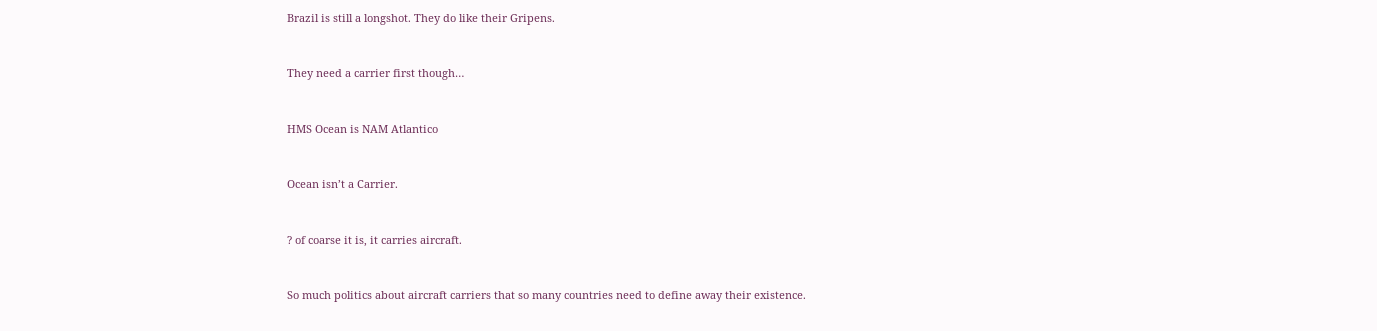Brazil is still a longshot. They do like their Gripens.


They need a carrier first though…


HMS Ocean is NAM Atlantico


Ocean isn’t a Carrier.


? of coarse it is, it carries aircraft.


So much politics about aircraft carriers that so many countries need to define away their existence.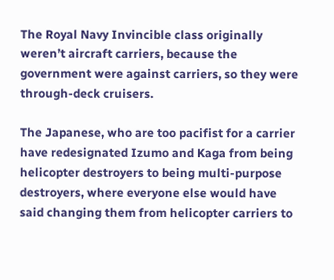The Royal Navy Invincible class originally weren’t aircraft carriers, because the government were against carriers, so they were through-deck cruisers.

The Japanese, who are too pacifist for a carrier have redesignated Izumo and Kaga from being helicopter destroyers to being multi-purpose destroyers, where everyone else would have said changing them from helicopter carriers to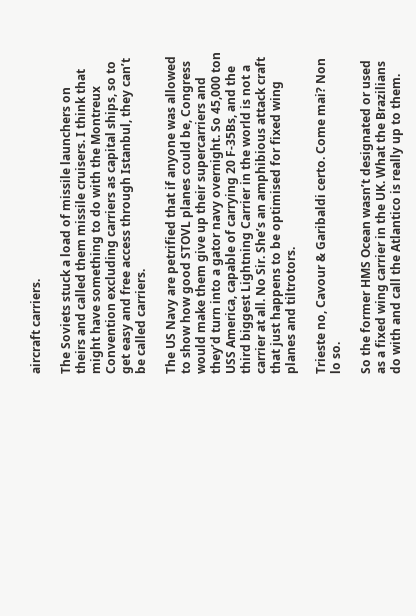aircraft carriers.

The Soviets stuck a load of missile launchers on theirs and called them missile cruisers. I think that might have something to do with the Montreux Convention excluding carriers as capital ships, so to get easy and free access through Istanbul, they can’t be called carriers.

The US Navy are petrified that if anyone was allowed to show how good STOVL planes could be, Congress would make them give up their supercarriers and they’d turn into a gator navy overnight. So 45,000 ton USS America, capable of carrying 20 F-35Bs, and the third biggest Lightning Carrier in the world is not a carrier at all. No Sir. She’s an amphibious attack craft that just happens to be optimised for fixed wing planes and tiltrotors.

Trieste no, Cavour & Garibaldi certo. Come mai? Non lo so.

So the former HMS Ocean wasn’t designated or used as a fixed wing carrier in the UK. What the Brazilians do with and call the Atlantico is really up to them.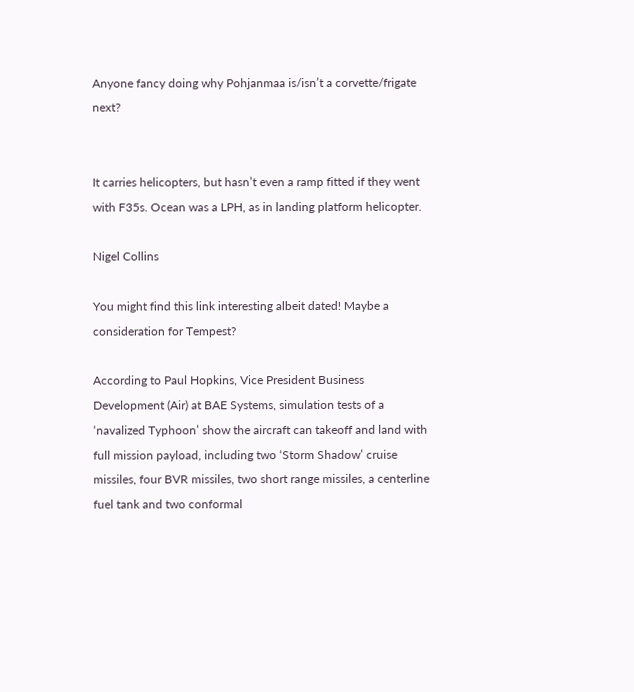Anyone fancy doing why Pohjanmaa is/isn’t a corvette/frigate next?


It carries helicopters, but hasn’t even a ramp fitted if they went with F35s. Ocean was a LPH, as in landing platform helicopter.

Nigel Collins

You might find this link interesting albeit dated! Maybe a consideration for Tempest?

According to Paul Hopkins, Vice President Business Development (Air) at BAE Systems, simulation tests of a ‘navalized Typhoon’ show the aircraft can takeoff and land with full mission payload, including two ‘Storm Shadow’ cruise missiles, four BVR missiles, two short range missiles, a centerline fuel tank and two conformal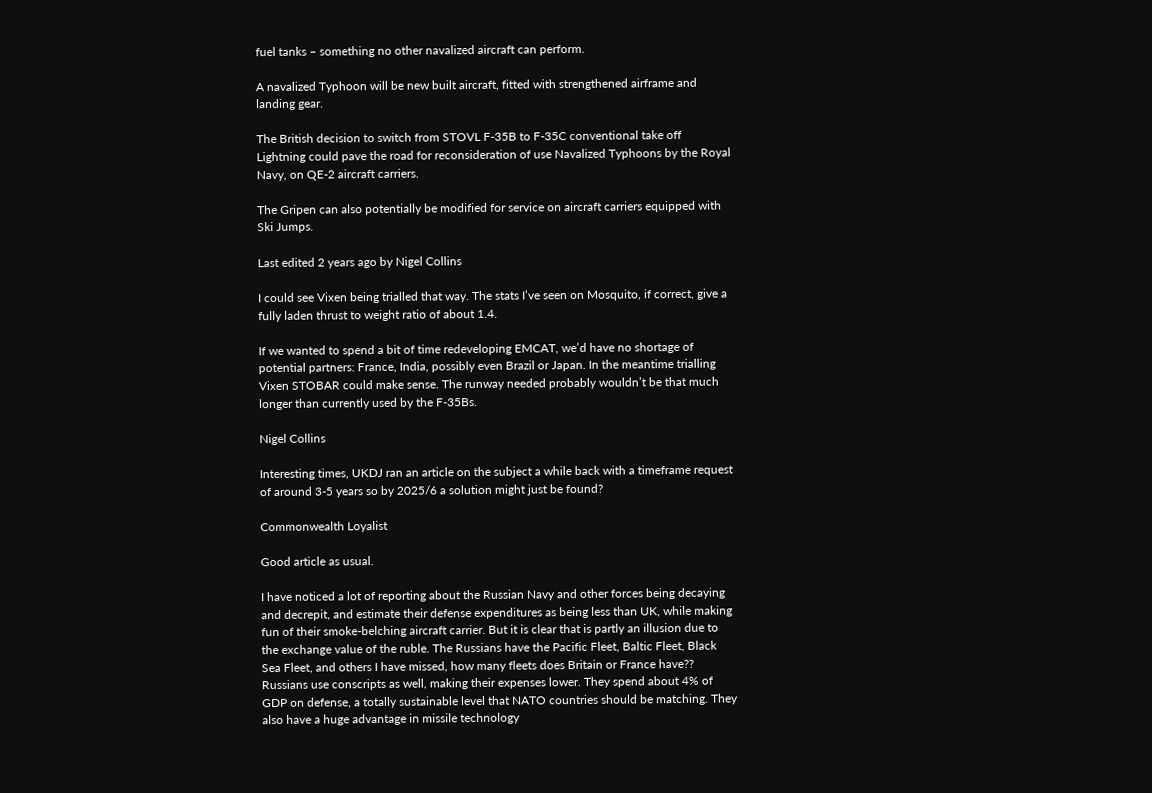fuel tanks – something no other navalized aircraft can perform.

A navalized Typhoon will be new built aircraft, fitted with strengthened airframe and landing gear.

The British decision to switch from STOVL F-35B to F-35C conventional take off Lightning could pave the road for reconsideration of use Navalized Typhoons by the Royal Navy, on QE-2 aircraft carriers.

The Gripen can also potentially be modified for service on aircraft carriers equipped with Ski Jumps.

Last edited 2 years ago by Nigel Collins

I could see Vixen being trialled that way. The stats I’ve seen on Mosquito, if correct, give a fully laden thrust to weight ratio of about 1.4.

If we wanted to spend a bit of time redeveloping EMCAT, we’d have no shortage of potential partners: France, India, possibly even Brazil or Japan. In the meantime trialling Vixen STOBAR could make sense. The runway needed probably wouldn’t be that much longer than currently used by the F-35Bs.

Nigel Collins

Interesting times, UKDJ ran an article on the subject a while back with a timeframe request of around 3-5 years so by 2025/6 a solution might just be found?

Commonwealth Loyalist

Good article as usual.

I have noticed a lot of reporting about the Russian Navy and other forces being decaying and decrepit, and estimate their defense expenditures as being less than UK, while making fun of their smoke-belching aircraft carrier. But it is clear that is partly an illusion due to the exchange value of the ruble. The Russians have the Pacific Fleet, Baltic Fleet, Black Sea Fleet, and others I have missed, how many fleets does Britain or France have?? Russians use conscripts as well, making their expenses lower. They spend about 4% of GDP on defense, a totally sustainable level that NATO countries should be matching. They also have a huge advantage in missile technology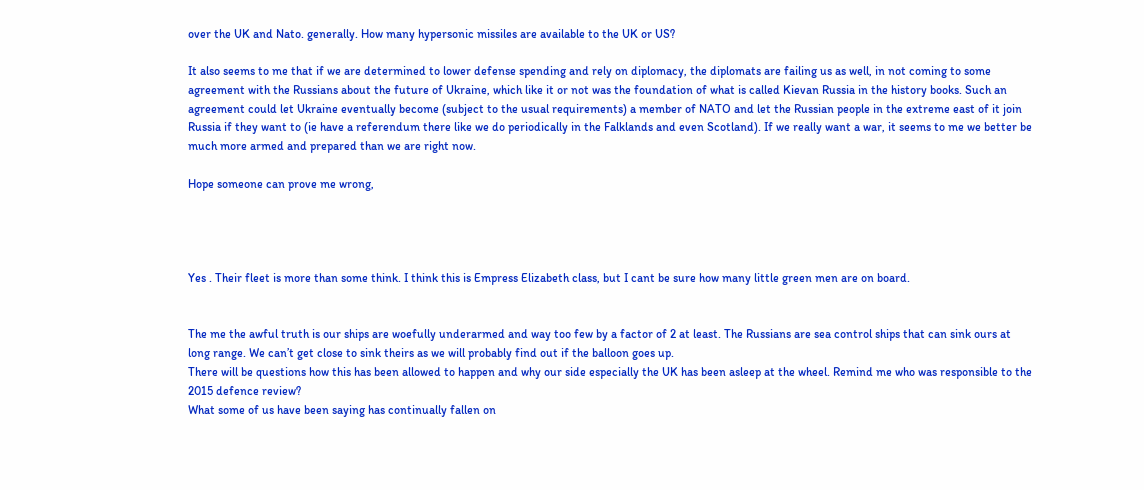over the UK and Nato. generally. How many hypersonic missiles are available to the UK or US?

It also seems to me that if we are determined to lower defense spending and rely on diplomacy, the diplomats are failing us as well, in not coming to some agreement with the Russians about the future of Ukraine, which like it or not was the foundation of what is called Kievan Russia in the history books. Such an agreement could let Ukraine eventually become (subject to the usual requirements) a member of NATO and let the Russian people in the extreme east of it join Russia if they want to (ie have a referendum there like we do periodically in the Falklands and even Scotland). If we really want a war, it seems to me we better be much more armed and prepared than we are right now.

Hope someone can prove me wrong,




Yes . Their fleet is more than some think. I think this is Empress Elizabeth class, but I cant be sure how many little green men are on board.


The me the awful truth is our ships are woefully underarmed and way too few by a factor of 2 at least. The Russians are sea control ships that can sink ours at long range. We can’t get close to sink theirs as we will probably find out if the balloon goes up.
There will be questions how this has been allowed to happen and why our side especially the UK has been asleep at the wheel. Remind me who was responsible to the 2015 defence review?
What some of us have been saying has continually fallen on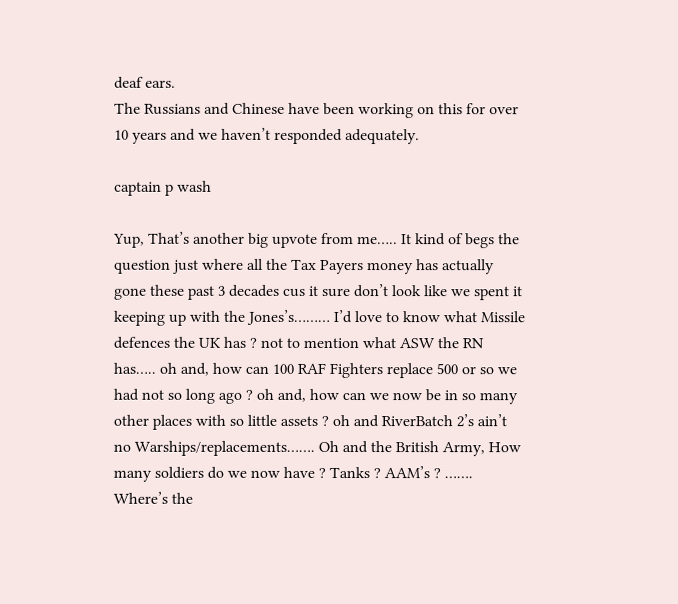deaf ears.
The Russians and Chinese have been working on this for over 10 years and we haven’t responded adequately.

captain p wash

Yup, That’s another big upvote from me….. It kind of begs the question just where all the Tax Payers money has actually gone these past 3 decades cus it sure don’t look like we spent it keeping up with the Jones’s……… I’d love to know what Missile defences the UK has ? not to mention what ASW the RN has….. oh and, how can 100 RAF Fighters replace 500 or so we had not so long ago ? oh and, how can we now be in so many other places with so little assets ? oh and RiverBatch 2’s ain’t no Warships/replacements……. Oh and the British Army, How many soldiers do we now have ? Tanks ? AAM’s ? ……. Where’s the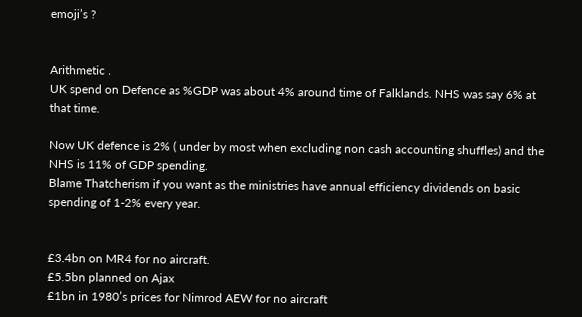emoji’s ?


Arithmetic .
UK spend on Defence as %GDP was about 4% around time of Falklands. NHS was say 6% at that time.

Now UK defence is 2% ( under by most when excluding non cash accounting shuffles) and the NHS is 11% of GDP spending.
Blame Thatcherism if you want as the ministries have annual efficiency dividends on basic spending of 1-2% every year.


£3.4bn on MR4 for no aircraft.
£5.5bn planned on Ajax
£1bn in 1980’s prices for Nimrod AEW for no aircraft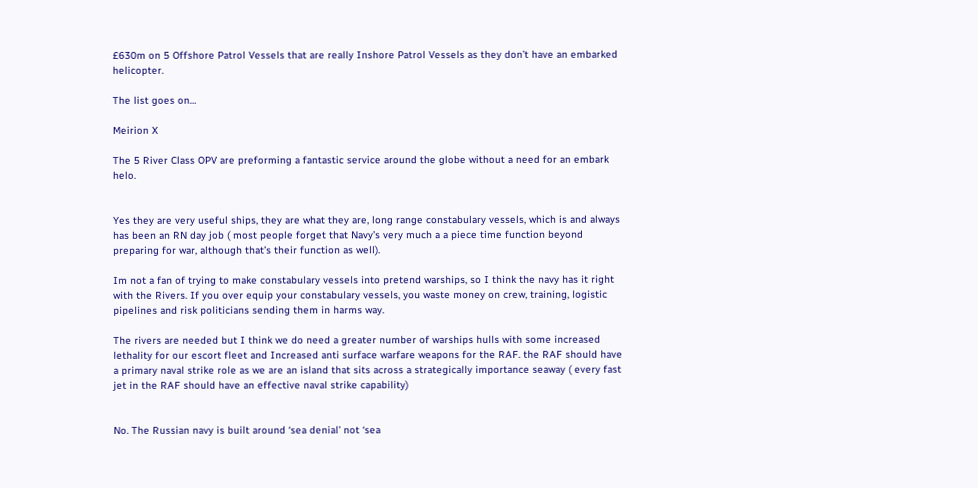£630m on 5 Offshore Patrol Vessels that are really Inshore Patrol Vessels as they don’t have an embarked helicopter.

The list goes on…

Meirion X

The 5 River Class OPV are preforming a fantastic service around the globe without a need for an embark helo.


Yes they are very useful ships, they are what they are, long range constabulary vessels, which is and always has been an RN day job ( most people forget that Navy’s very much a a piece time function beyond preparing for war, although that’s their function as well).

Im not a fan of trying to make constabulary vessels into pretend warships, so I think the navy has it right with the Rivers. If you over equip your constabulary vessels, you waste money on crew, training, logistic pipelines and risk politicians sending them in harms way.

The rivers are needed but I think we do need a greater number of warships hulls with some increased lethality for our escort fleet and Increased anti surface warfare weapons for the RAF. the RAF should have a primary naval strike role as we are an island that sits across a strategically importance seaway ( every fast jet in the RAF should have an effective naval strike capability)


No. The Russian navy is built around ‘sea denial’ not ‘sea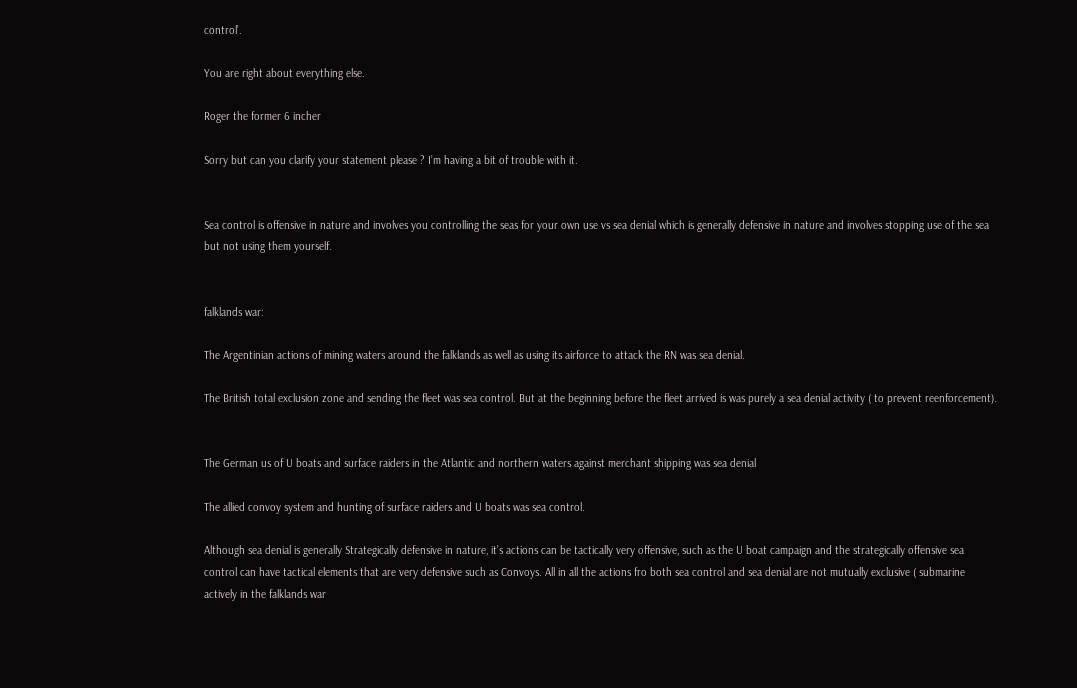control’.

You are right about everything else.

Roger the former 6 incher

Sorry but can you clarify your statement please ? I’m having a bit of trouble with it.


Sea control is offensive in nature and involves you controlling the seas for your own use vs sea denial which is generally defensive in nature and involves stopping use of the sea but not using them yourself.


falklands war:

The Argentinian actions of mining waters around the falklands as well as using its airforce to attack the RN was sea denial.

The British total exclusion zone and sending the fleet was sea control. But at the beginning before the fleet arrived is was purely a sea denial activity ( to prevent reenforcement).


The German us of U boats and surface raiders in the Atlantic and northern waters against merchant shipping was sea denial

The allied convoy system and hunting of surface raiders and U boats was sea control.

Although sea denial is generally Strategically defensive in nature, it’s actions can be tactically very offensive, such as the U boat campaign and the strategically offensive sea control can have tactical elements that are very defensive such as Convoys. All in all the actions fro both sea control and sea denial are not mutually exclusive ( submarine actively in the falklands war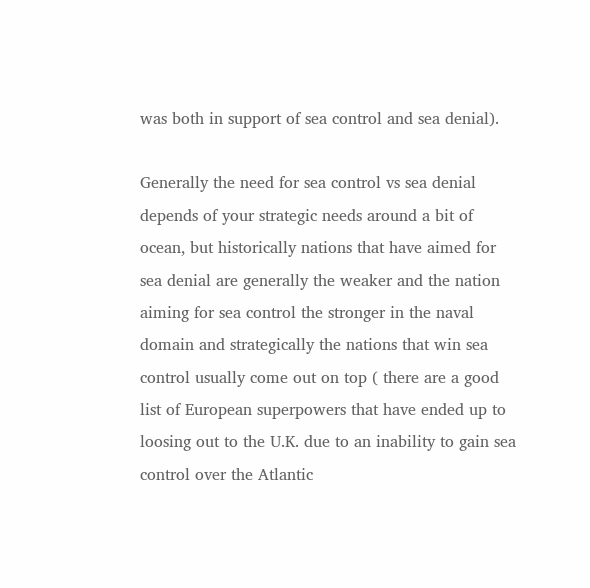was both in support of sea control and sea denial).

Generally the need for sea control vs sea denial depends of your strategic needs around a bit of ocean, but historically nations that have aimed for sea denial are generally the weaker and the nation aiming for sea control the stronger in the naval domain and strategically the nations that win sea control usually come out on top ( there are a good list of European superpowers that have ended up to loosing out to the U.K. due to an inability to gain sea control over the Atlantic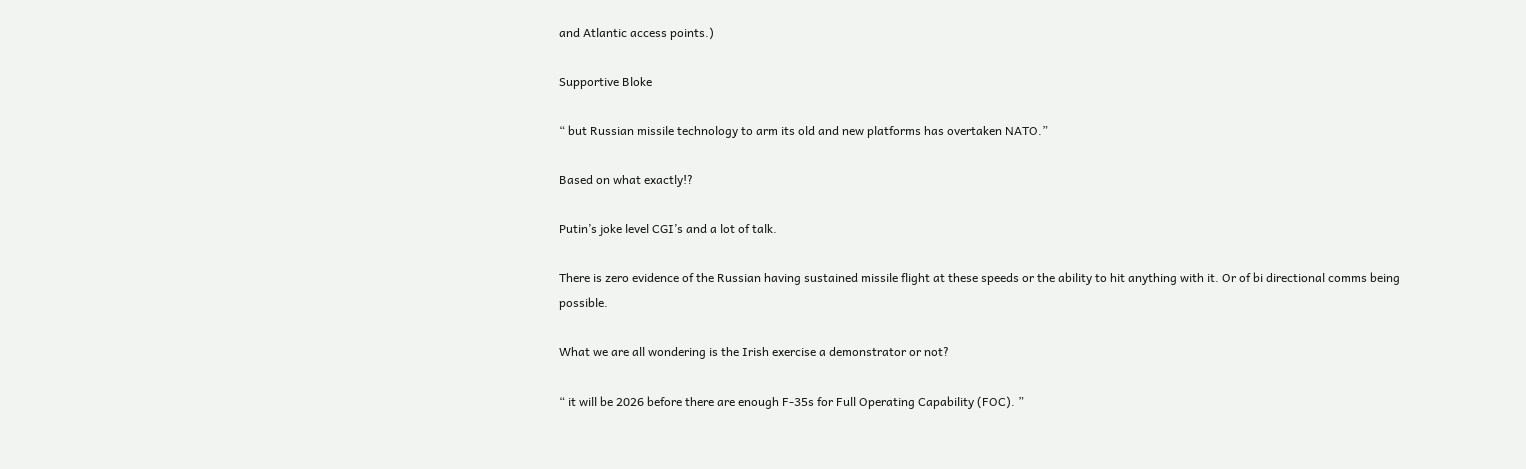and Atlantic access points.)

Supportive Bloke

“ but Russian missile technology to arm its old and new platforms has overtaken NATO.”

Based on what exactly!?

Putin’s joke level CGI’s and a lot of talk.

There is zero evidence of the Russian having sustained missile flight at these speeds or the ability to hit anything with it. Or of bi directional comms being possible.

What we are all wondering is the Irish exercise a demonstrator or not?

“ it will be 2026 before there are enough F-35s for Full Operating Capability (FOC). ”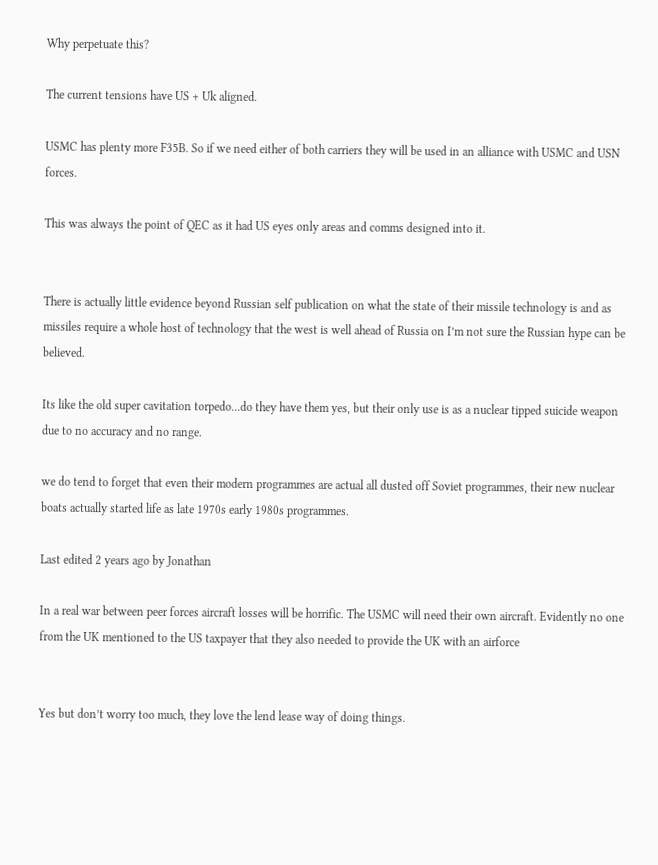Why perpetuate this?

The current tensions have US + Uk aligned.

USMC has plenty more F35B. So if we need either of both carriers they will be used in an alliance with USMC and USN forces.

This was always the point of QEC as it had US eyes only areas and comms designed into it.


There is actually little evidence beyond Russian self publication on what the state of their missile technology is and as missiles require a whole host of technology that the west is well ahead of Russia on I’m not sure the Russian hype can be believed.

Its like the old super cavitation torpedo…do they have them yes, but their only use is as a nuclear tipped suicide weapon due to no accuracy and no range.

we do tend to forget that even their modern programmes are actual all dusted off Soviet programmes, their new nuclear boats actually started life as late 1970s early 1980s programmes.

Last edited 2 years ago by Jonathan

In a real war between peer forces aircraft losses will be horrific. The USMC will need their own aircraft. Evidently no one from the UK mentioned to the US taxpayer that they also needed to provide the UK with an airforce


Yes but don’t worry too much, they love the lend lease way of doing things.